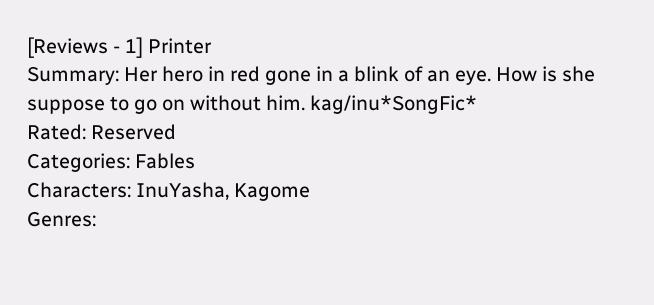[Reviews - 1] Printer
Summary: Her hero in red gone in a blink of an eye. How is she suppose to go on without him. kag/inu*SongFic*
Rated: Reserved
Categories: Fables
Characters: InuYasha, Kagome
Genres: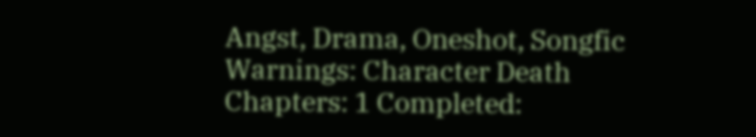Angst, Drama, Oneshot, Songfic
Warnings: Character Death
Chapters: 1 Completed: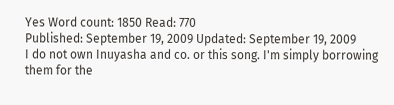Yes Word count: 1850 Read: 770
Published: September 19, 2009 Updated: September 19, 2009
I do not own Inuyasha and co. or this song. I'm simply borrowing them for the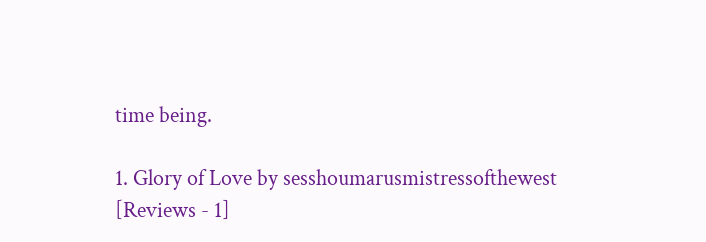time being.

1. Glory of Love by sesshoumarusmistressofthewest [Reviews - 1]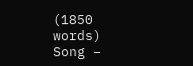(1850 words)
Song –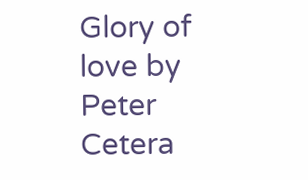Glory of love by Peter Cetera